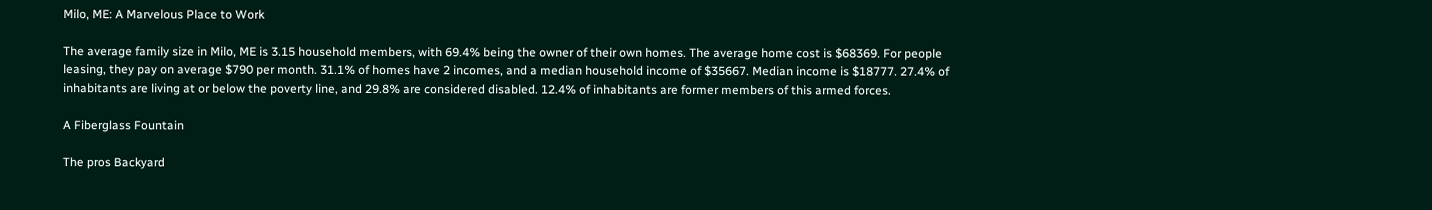Milo, ME: A Marvelous Place to Work

The average family size in Milo, ME is 3.15 household members, with 69.4% being the owner of their own homes. The average home cost is $68369. For people leasing, they pay on average $790 per month. 31.1% of homes have 2 incomes, and a median household income of $35667. Median income is $18777. 27.4% of inhabitants are living at or below the poverty line, and 29.8% are considered disabled. 12.4% of inhabitants are former members of this armed forces.

A Fiberglass Fountain

The pros Backyard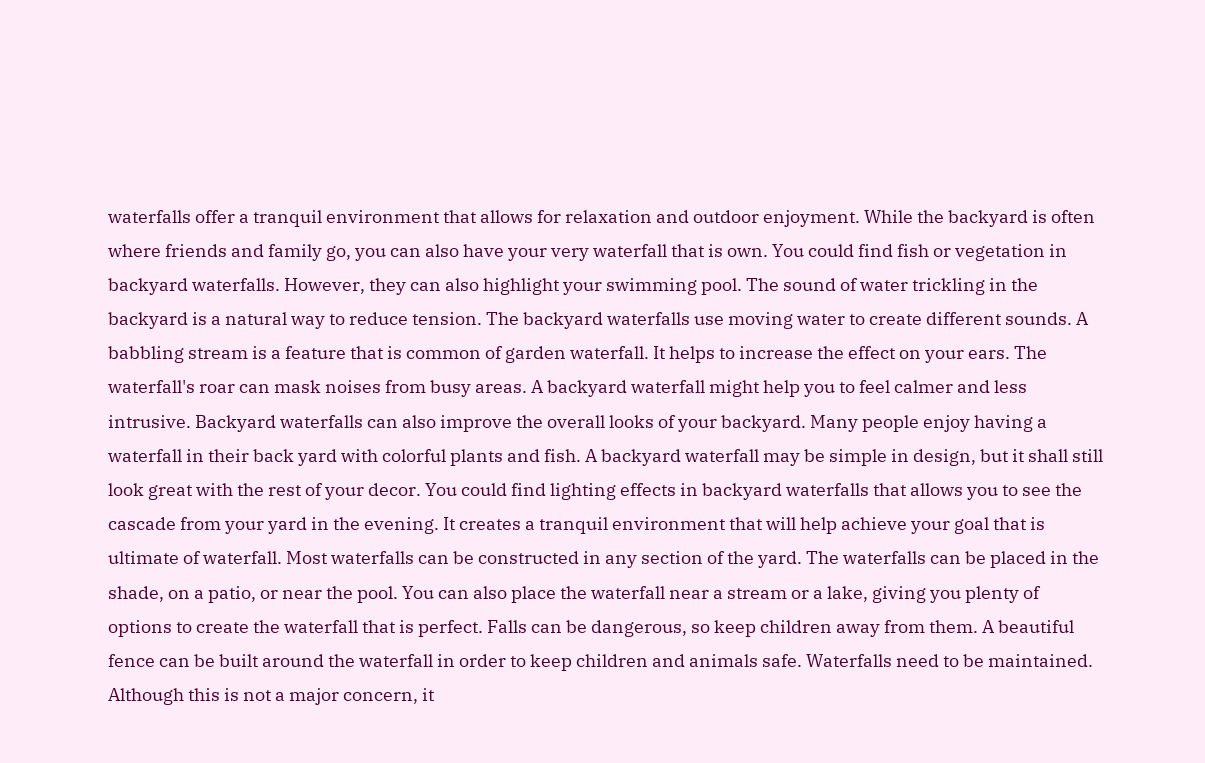waterfalls offer a tranquil environment that allows for relaxation and outdoor enjoyment. While the backyard is often where friends and family go, you can also have your very waterfall that is own. You could find fish or vegetation in backyard waterfalls. However, they can also highlight your swimming pool. The sound of water trickling in the backyard is a natural way to reduce tension. The backyard waterfalls use moving water to create different sounds. A babbling stream is a feature that is common of garden waterfall. It helps to increase the effect on your ears. The waterfall's roar can mask noises from busy areas. A backyard waterfall might help you to feel calmer and less intrusive. Backyard waterfalls can also improve the overall looks of your backyard. Many people enjoy having a waterfall in their back yard with colorful plants and fish. A backyard waterfall may be simple in design, but it shall still look great with the rest of your decor. You could find lighting effects in backyard waterfalls that allows you to see the cascade from your yard in the evening. It creates a tranquil environment that will help achieve your goal that is ultimate of waterfall. Most waterfalls can be constructed in any section of the yard. The waterfalls can be placed in the shade, on a patio, or near the pool. You can also place the waterfall near a stream or a lake, giving you plenty of options to create the waterfall that is perfect. Falls can be dangerous, so keep children away from them. A beautiful fence can be built around the waterfall in order to keep children and animals safe. Waterfalls need to be maintained. Although this is not a major concern, it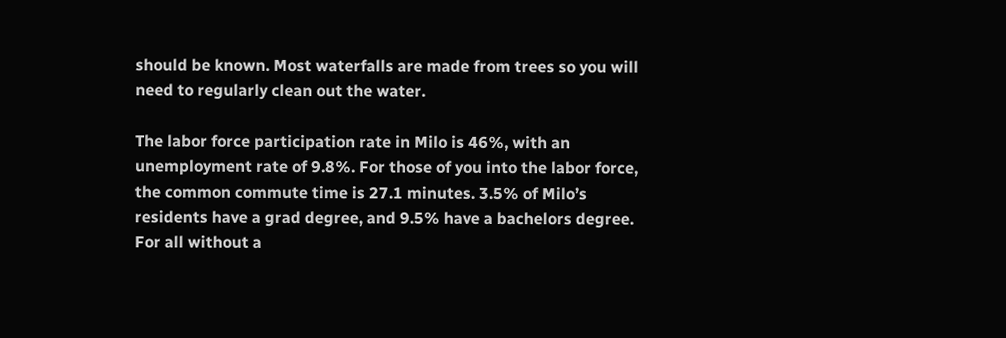should be known. Most waterfalls are made from trees so you will need to regularly clean out the water.

The labor force participation rate in Milo is 46%, with an unemployment rate of 9.8%. For those of you into the labor force, the common commute time is 27.1 minutes. 3.5% of Milo’s residents have a grad degree, and 9.5% have a bachelors degree. For all without a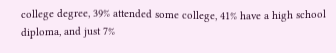college degree, 39% attended some college, 41% have a high school diploma, and just 7%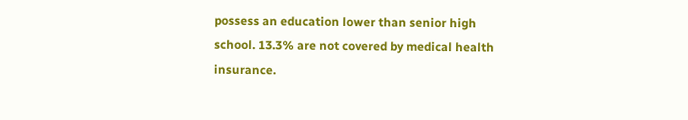possess an education lower than senior high school. 13.3% are not covered by medical health insurance.